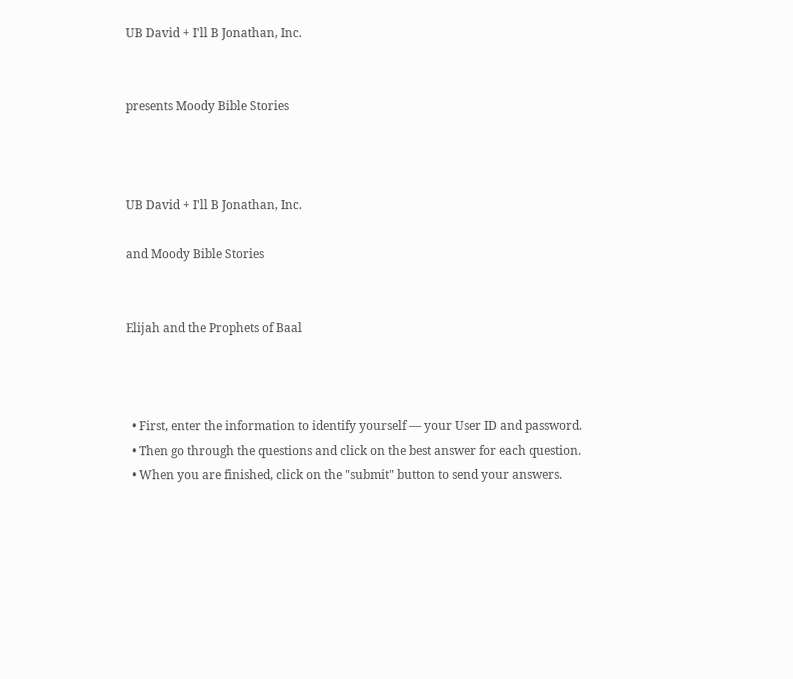UB David + I'll B Jonathan, Inc.


presents Moody Bible Stories



UB David + I'll B Jonathan, Inc.

and Moody Bible Stories


Elijah and the Prophets of Baal



  • First, enter the information to identify yourself — your User ID and password.
  • Then go through the questions and click on the best answer for each question.
  • When you are finished, click on the "submit" button to send your answers.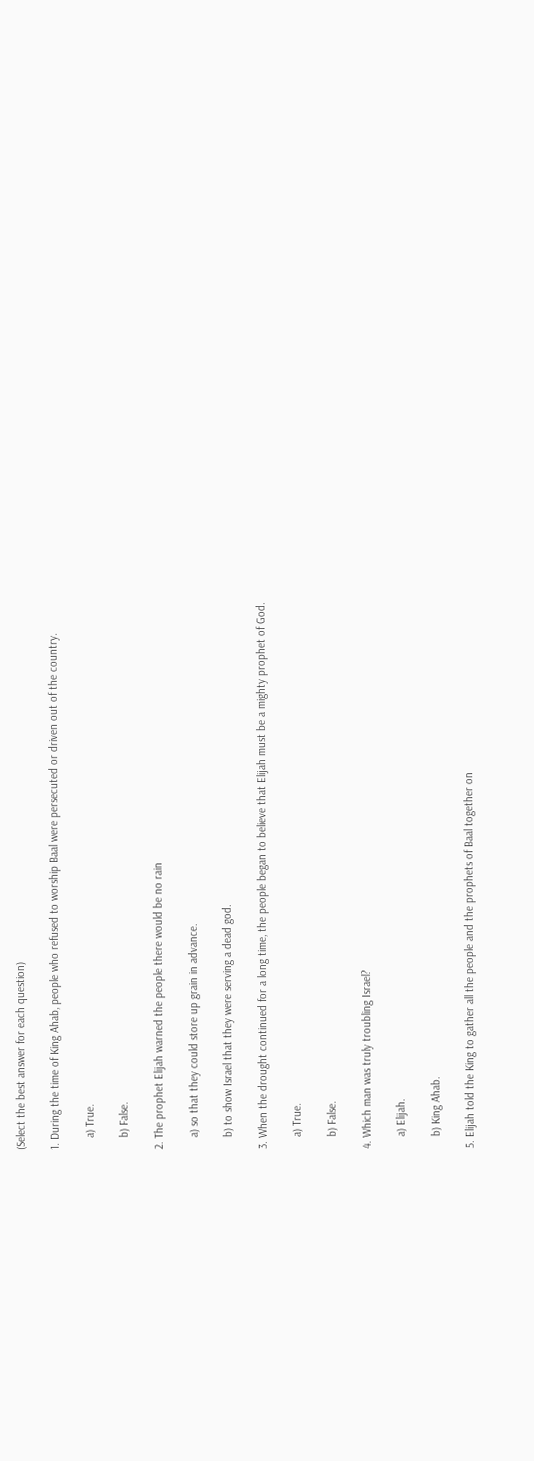(Select the best answer for each question)

1. During the time of King Ahab, people who refused to worship Baal were persecuted or driven out of the country.

    a) True.

    b) False.

2. The prophet Elijah warned the people there would be no rain

    a) so that they could store up grain in advance.

    b) to show Israel that they were serving a dead god.

3. When the drought continued for a long time, the people began to believe that Elijah must be a mighty prophet of God.

    a) True.

    b) False.

4. Which man was truly troubling Israel?

    a) Elijah.

    b) King Ahab.

5. Elijah told the King to gather all the people and the prophets of Baal together on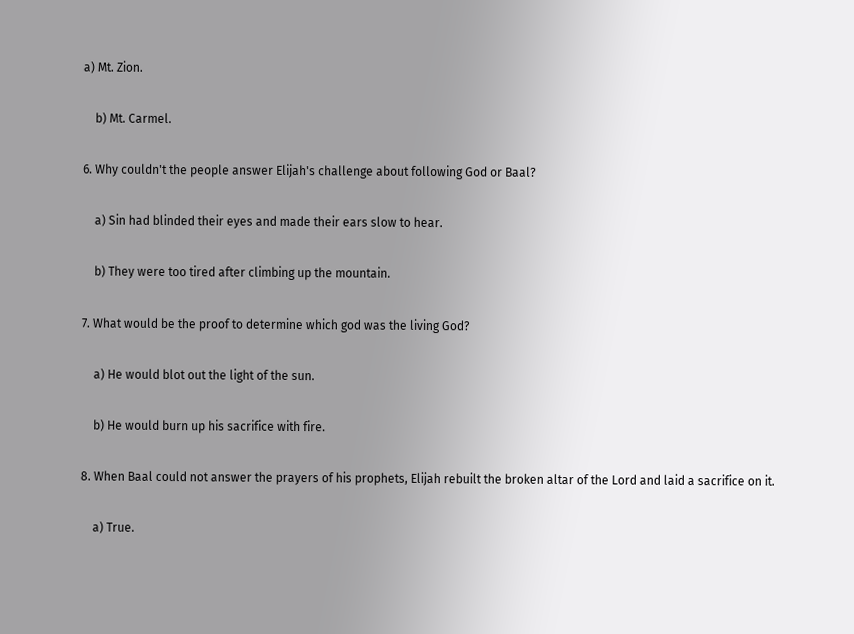a) Mt. Zion.

    b) Mt. Carmel.

6. Why couldn't the people answer Elijah's challenge about following God or Baal?

    a) Sin had blinded their eyes and made their ears slow to hear.

    b) They were too tired after climbing up the mountain.

7. What would be the proof to determine which god was the living God?

    a) He would blot out the light of the sun.

    b) He would burn up his sacrifice with fire.

8. When Baal could not answer the prayers of his prophets, Elijah rebuilt the broken altar of the Lord and laid a sacrifice on it.

    a) True.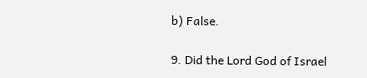b) False.

9. Did the Lord God of Israel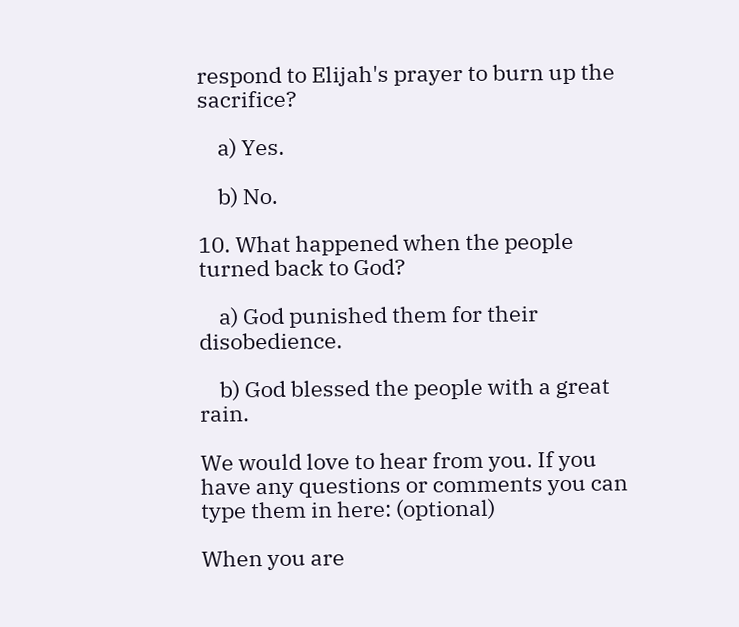respond to Elijah's prayer to burn up the sacrifice?

    a) Yes.

    b) No.

10. What happened when the people turned back to God?

    a) God punished them for their disobedience.

    b) God blessed the people with a great rain.

We would love to hear from you. If you have any questions or comments you can type them in here: (optional)

When you are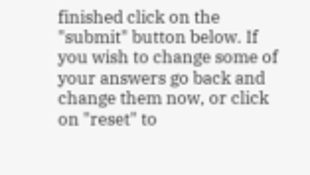finished click on the "submit" button below. If you wish to change some of your answers go back and change them now, or click on "reset" to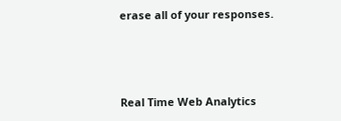erase all of your responses.



Real Time Web Analytics